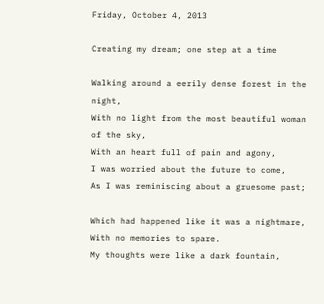Friday, October 4, 2013

Creating my dream; one step at a time

Walking around a eerily dense forest in the night,
With no light from the most beautiful woman of the sky,
With an heart full of pain and agony,
I was worried about the future to come,
As I was reminiscing about a gruesome past;

Which had happened like it was a nightmare,
With no memories to spare.
My thoughts were like a dark fountain,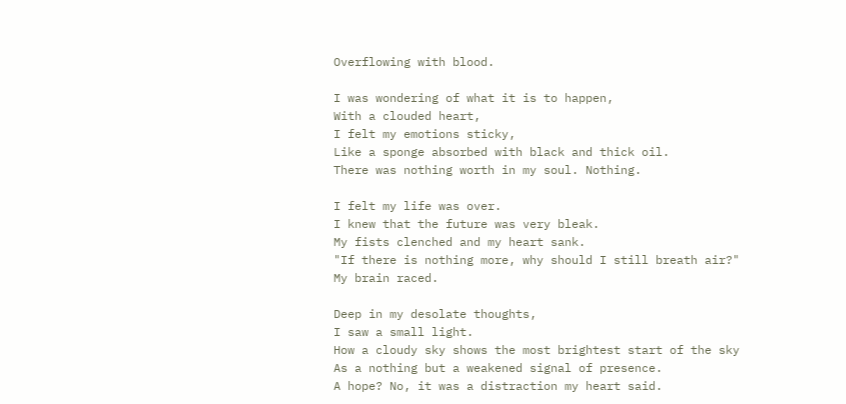Overflowing with blood.

I was wondering of what it is to happen,
With a clouded heart,
I felt my emotions sticky,
Like a sponge absorbed with black and thick oil.
There was nothing worth in my soul. Nothing.

I felt my life was over.
I knew that the future was very bleak.
My fists clenched and my heart sank.
"If there is nothing more, why should I still breath air?"
My brain raced.

Deep in my desolate thoughts,
I saw a small light.
How a cloudy sky shows the most brightest start of the sky
As a nothing but a weakened signal of presence.
A hope? No, it was a distraction my heart said.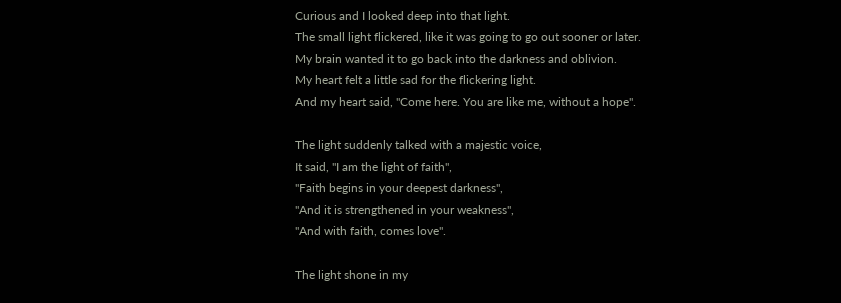Curious and I looked deep into that light.
The small light flickered, like it was going to go out sooner or later.
My brain wanted it to go back into the darkness and oblivion.
My heart felt a little sad for the flickering light.
And my heart said, "Come here. You are like me, without a hope".

The light suddenly talked with a majestic voice,
It said, "I am the light of faith",
"Faith begins in your deepest darkness",
"And it is strengthened in your weakness",
"And with faith, comes love".

The light shone in my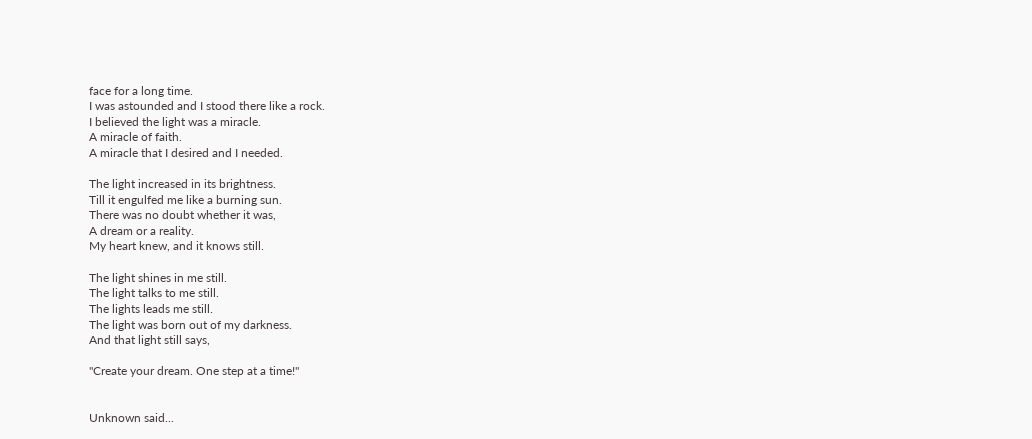face for a long time.
I was astounded and I stood there like a rock.
I believed the light was a miracle.
A miracle of faith.
A miracle that I desired and I needed.

The light increased in its brightness.
Till it engulfed me like a burning sun.
There was no doubt whether it was,
A dream or a reality.
My heart knew, and it knows still.

The light shines in me still.
The light talks to me still.
The lights leads me still.
The light was born out of my darkness.
And that light still says,

"Create your dream. One step at a time!"


Unknown said...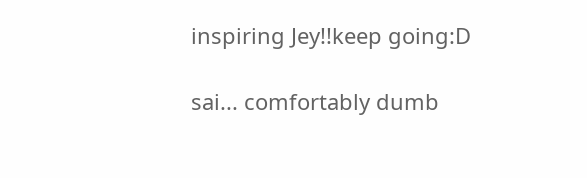inspiring Jey!!keep going:D

sai... comfortably dumb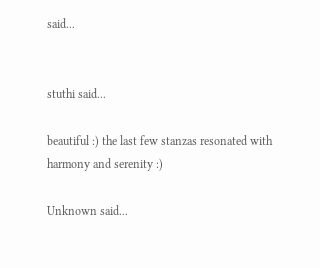said...


stuthi said...

beautiful :) the last few stanzas resonated with harmony and serenity :)

Unknown said...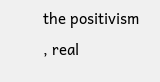the positivism , real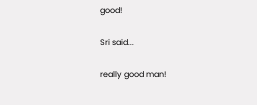good!

Sri said...

really good man!